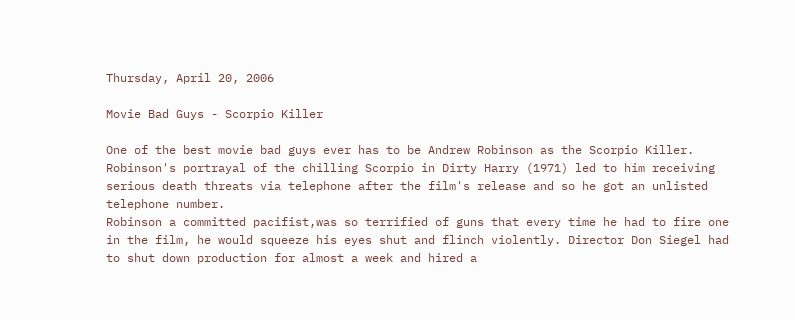Thursday, April 20, 2006

Movie Bad Guys - Scorpio Killer

One of the best movie bad guys ever has to be Andrew Robinson as the Scorpio Killer. Robinson's portrayal of the chilling Scorpio in Dirty Harry (1971) led to him receiving serious death threats via telephone after the film's release and so he got an unlisted telephone number.
Robinson a committed pacifist,was so terrified of guns that every time he had to fire one in the film, he would squeeze his eyes shut and flinch violently. Director Don Siegel had to shut down production for almost a week and hired a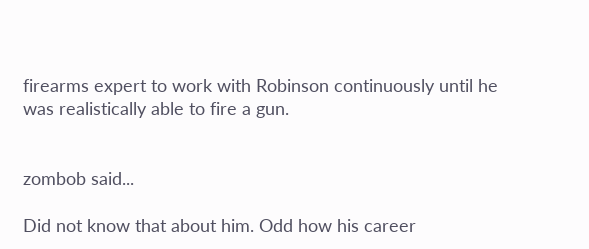firearms expert to work with Robinson continuously until he was realistically able to fire a gun.


zombob said...

Did not know that about him. Odd how his career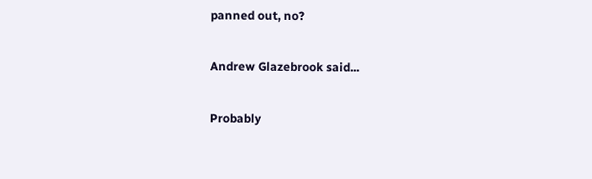panned out, no?

Andrew Glazebrook said...

Probably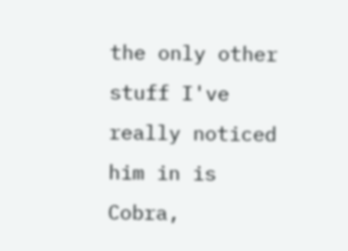the only other stuff I've really noticed him in is Cobra,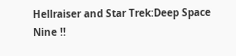Hellraiser and Star Trek:Deep Space Nine !!